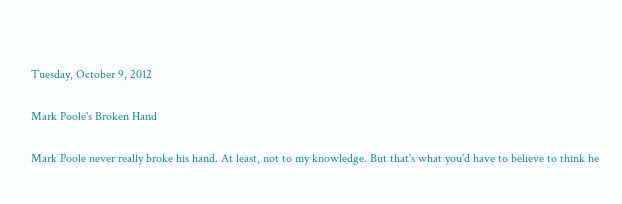Tuesday, October 9, 2012

Mark Poole's Broken Hand

Mark Poole never really broke his hand. At least, not to my knowledge. But that's what you'd have to believe to think he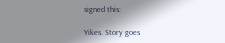signed this:

Yikes. Story goes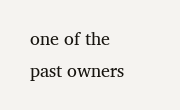one of the past owners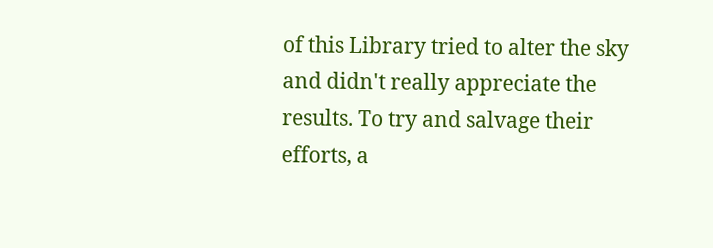of this Library tried to alter the sky and didn't really appreciate the results. To try and salvage their efforts, a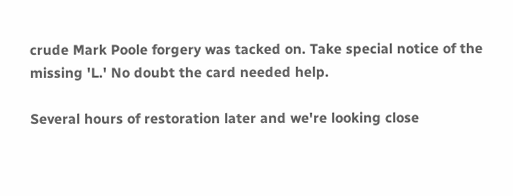crude Mark Poole forgery was tacked on. Take special notice of the missing 'L.' No doubt the card needed help.

Several hours of restoration later and we're looking close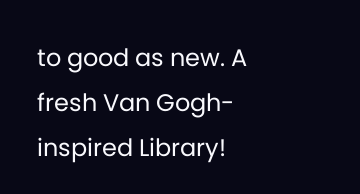to good as new. A fresh Van Gogh-inspired Library!